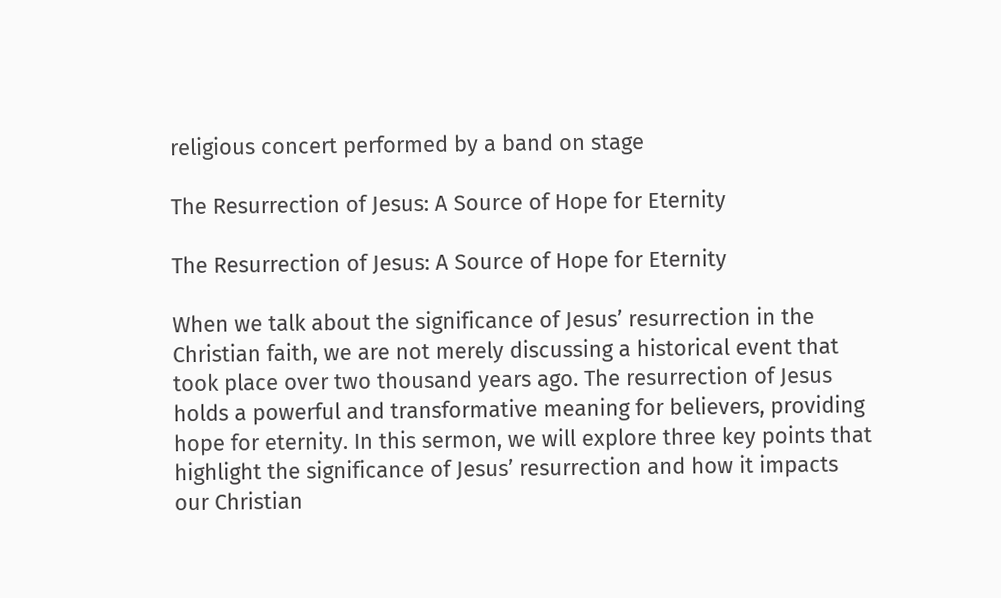religious concert performed by a band on stage

The Resurrection of Jesus: A Source of Hope for Eternity

The Resurrection of Jesus: A Source of Hope for Eternity

When we talk about the significance of Jesus’ resurrection in the Christian faith, we are not merely discussing a historical event that took place over two thousand years ago. The resurrection of Jesus holds a powerful and transformative meaning for believers, providing hope for eternity. In this sermon, we will explore three key points that highlight the significance of Jesus’ resurrection and how it impacts our Christian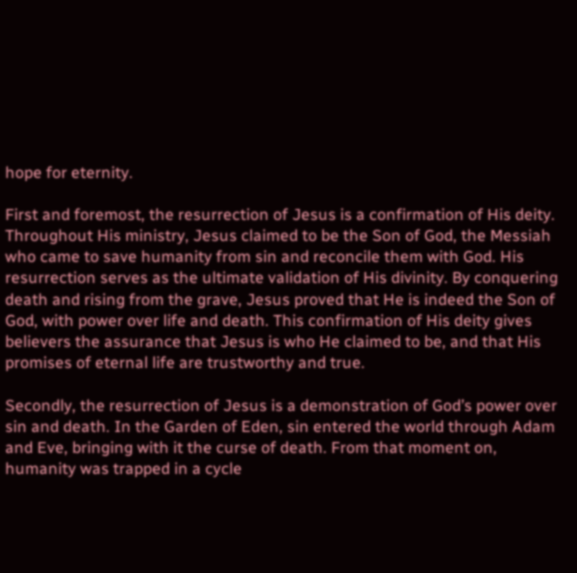hope for eternity.

First and foremost, the resurrection of Jesus is a confirmation of His deity. Throughout His ministry, Jesus claimed to be the Son of God, the Messiah who came to save humanity from sin and reconcile them with God. His resurrection serves as the ultimate validation of His divinity. By conquering death and rising from the grave, Jesus proved that He is indeed the Son of God, with power over life and death. This confirmation of His deity gives believers the assurance that Jesus is who He claimed to be, and that His promises of eternal life are trustworthy and true.

Secondly, the resurrection of Jesus is a demonstration of God’s power over sin and death. In the Garden of Eden, sin entered the world through Adam and Eve, bringing with it the curse of death. From that moment on, humanity was trapped in a cycle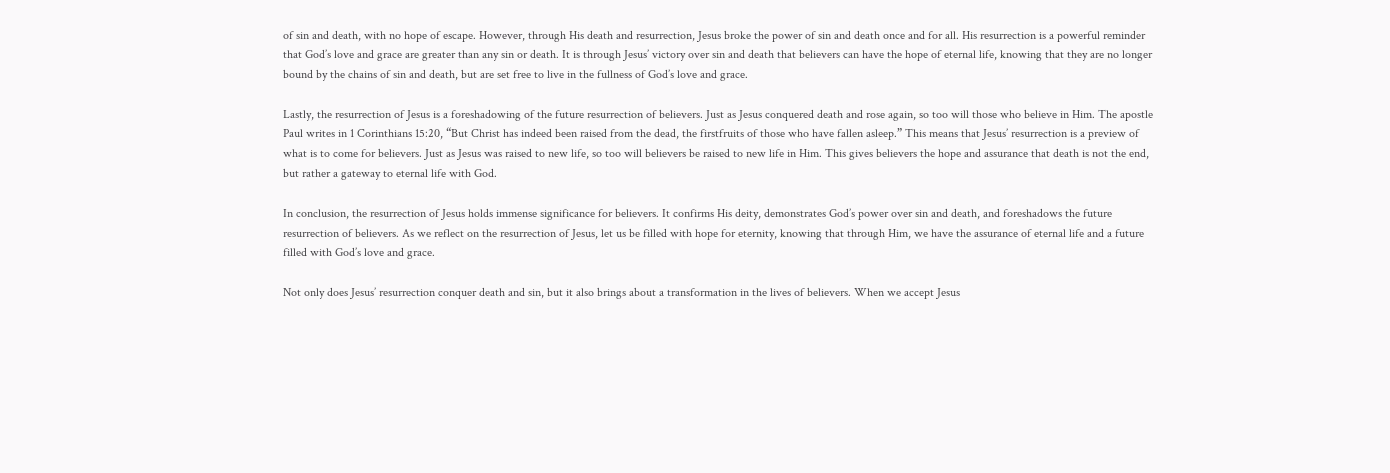of sin and death, with no hope of escape. However, through His death and resurrection, Jesus broke the power of sin and death once and for all. His resurrection is a powerful reminder that God’s love and grace are greater than any sin or death. It is through Jesus’ victory over sin and death that believers can have the hope of eternal life, knowing that they are no longer bound by the chains of sin and death, but are set free to live in the fullness of God’s love and grace.

Lastly, the resurrection of Jesus is a foreshadowing of the future resurrection of believers. Just as Jesus conquered death and rose again, so too will those who believe in Him. The apostle Paul writes in 1 Corinthians 15:20, “But Christ has indeed been raised from the dead, the firstfruits of those who have fallen asleep.” This means that Jesus’ resurrection is a preview of what is to come for believers. Just as Jesus was raised to new life, so too will believers be raised to new life in Him. This gives believers the hope and assurance that death is not the end, but rather a gateway to eternal life with God.

In conclusion, the resurrection of Jesus holds immense significance for believers. It confirms His deity, demonstrates God’s power over sin and death, and foreshadows the future resurrection of believers. As we reflect on the resurrection of Jesus, let us be filled with hope for eternity, knowing that through Him, we have the assurance of eternal life and a future filled with God’s love and grace.

Not only does Jesus’ resurrection conquer death and sin, but it also brings about a transformation in the lives of believers. When we accept Jesus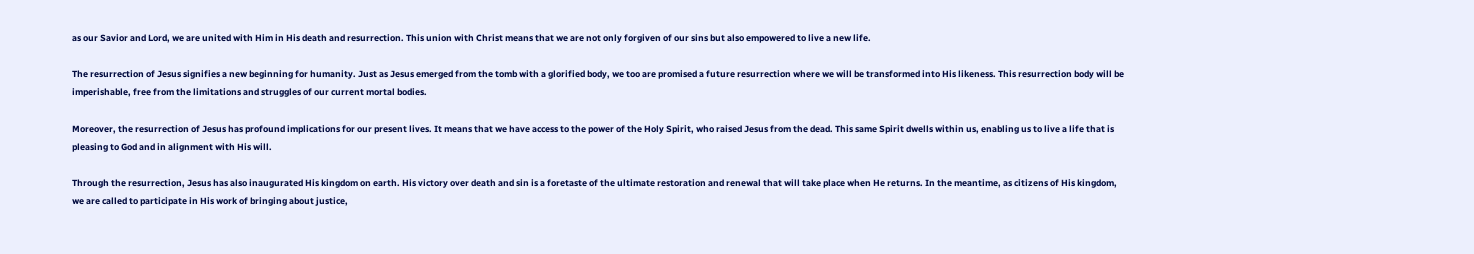as our Savior and Lord, we are united with Him in His death and resurrection. This union with Christ means that we are not only forgiven of our sins but also empowered to live a new life.

The resurrection of Jesus signifies a new beginning for humanity. Just as Jesus emerged from the tomb with a glorified body, we too are promised a future resurrection where we will be transformed into His likeness. This resurrection body will be imperishable, free from the limitations and struggles of our current mortal bodies.

Moreover, the resurrection of Jesus has profound implications for our present lives. It means that we have access to the power of the Holy Spirit, who raised Jesus from the dead. This same Spirit dwells within us, enabling us to live a life that is pleasing to God and in alignment with His will.

Through the resurrection, Jesus has also inaugurated His kingdom on earth. His victory over death and sin is a foretaste of the ultimate restoration and renewal that will take place when He returns. In the meantime, as citizens of His kingdom, we are called to participate in His work of bringing about justice,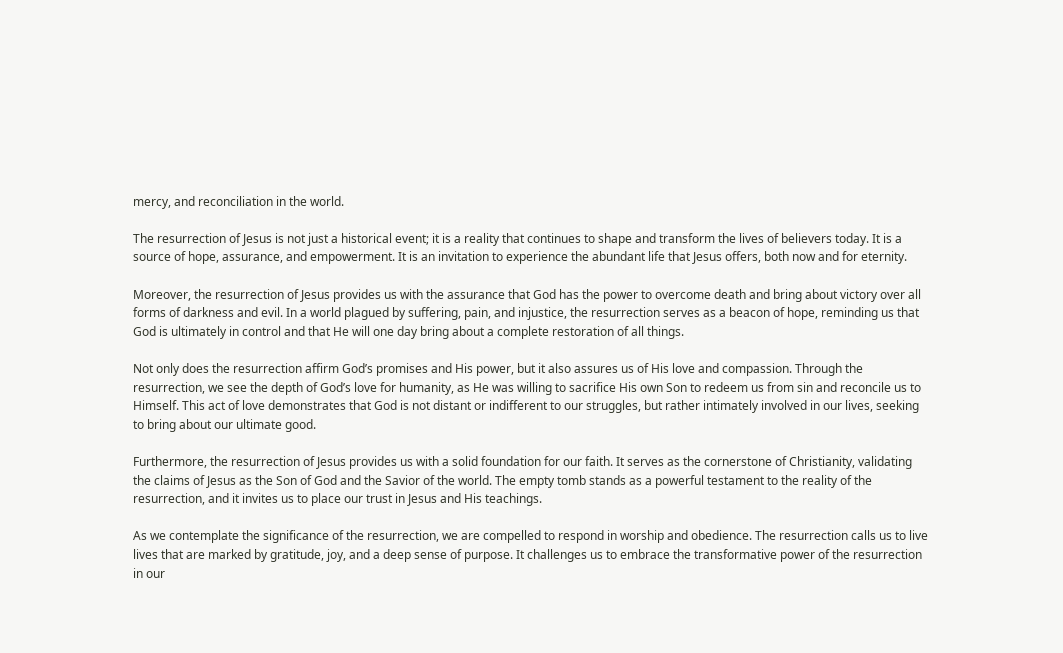mercy, and reconciliation in the world.

The resurrection of Jesus is not just a historical event; it is a reality that continues to shape and transform the lives of believers today. It is a source of hope, assurance, and empowerment. It is an invitation to experience the abundant life that Jesus offers, both now and for eternity.

Moreover, the resurrection of Jesus provides us with the assurance that God has the power to overcome death and bring about victory over all forms of darkness and evil. In a world plagued by suffering, pain, and injustice, the resurrection serves as a beacon of hope, reminding us that God is ultimately in control and that He will one day bring about a complete restoration of all things.

Not only does the resurrection affirm God’s promises and His power, but it also assures us of His love and compassion. Through the resurrection, we see the depth of God’s love for humanity, as He was willing to sacrifice His own Son to redeem us from sin and reconcile us to Himself. This act of love demonstrates that God is not distant or indifferent to our struggles, but rather intimately involved in our lives, seeking to bring about our ultimate good.

Furthermore, the resurrection of Jesus provides us with a solid foundation for our faith. It serves as the cornerstone of Christianity, validating the claims of Jesus as the Son of God and the Savior of the world. The empty tomb stands as a powerful testament to the reality of the resurrection, and it invites us to place our trust in Jesus and His teachings.

As we contemplate the significance of the resurrection, we are compelled to respond in worship and obedience. The resurrection calls us to live lives that are marked by gratitude, joy, and a deep sense of purpose. It challenges us to embrace the transformative power of the resurrection in our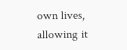own lives, allowing it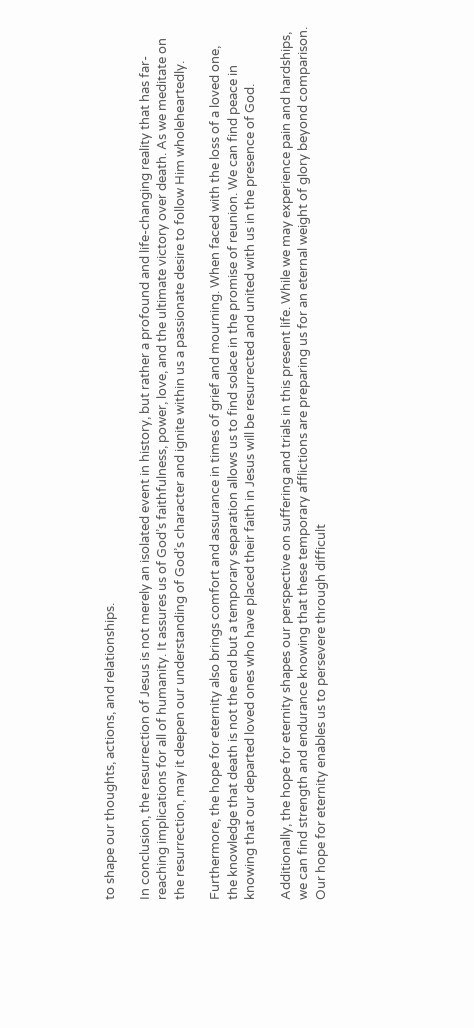to shape our thoughts, actions, and relationships.

In conclusion, the resurrection of Jesus is not merely an isolated event in history, but rather a profound and life-changing reality that has far-reaching implications for all of humanity. It assures us of God’s faithfulness, power, love, and the ultimate victory over death. As we meditate on the resurrection, may it deepen our understanding of God’s character and ignite within us a passionate desire to follow Him wholeheartedly.

Furthermore, the hope for eternity also brings comfort and assurance in times of grief and mourning. When faced with the loss of a loved one, the knowledge that death is not the end but a temporary separation allows us to find solace in the promise of reunion. We can find peace in knowing that our departed loved ones who have placed their faith in Jesus will be resurrected and united with us in the presence of God.

Additionally, the hope for eternity shapes our perspective on suffering and trials in this present life. While we may experience pain and hardships, we can find strength and endurance knowing that these temporary afflictions are preparing us for an eternal weight of glory beyond comparison. Our hope for eternity enables us to persevere through difficult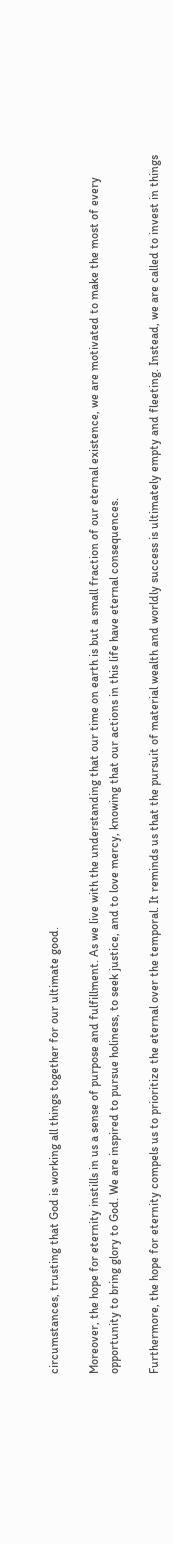circumstances, trusting that God is working all things together for our ultimate good.

Moreover, the hope for eternity instills in us a sense of purpose and fulfillment. As we live with the understanding that our time on earth is but a small fraction of our eternal existence, we are motivated to make the most of every opportunity to bring glory to God. We are inspired to pursue holiness, to seek justice, and to love mercy, knowing that our actions in this life have eternal consequences.

Furthermore, the hope for eternity compels us to prioritize the eternal over the temporal. It reminds us that the pursuit of material wealth and worldly success is ultimately empty and fleeting. Instead, we are called to invest in things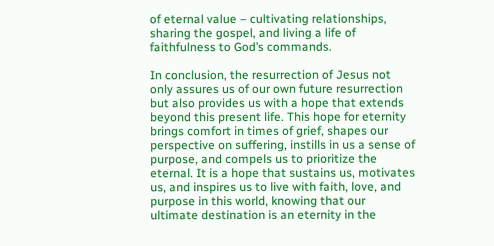of eternal value – cultivating relationships, sharing the gospel, and living a life of faithfulness to God’s commands.

In conclusion, the resurrection of Jesus not only assures us of our own future resurrection but also provides us with a hope that extends beyond this present life. This hope for eternity brings comfort in times of grief, shapes our perspective on suffering, instills in us a sense of purpose, and compels us to prioritize the eternal. It is a hope that sustains us, motivates us, and inspires us to live with faith, love, and purpose in this world, knowing that our ultimate destination is an eternity in the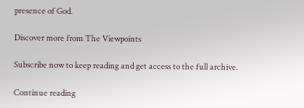presence of God.

Discover more from The Viewpoints

Subscribe now to keep reading and get access to the full archive.

Continue reading